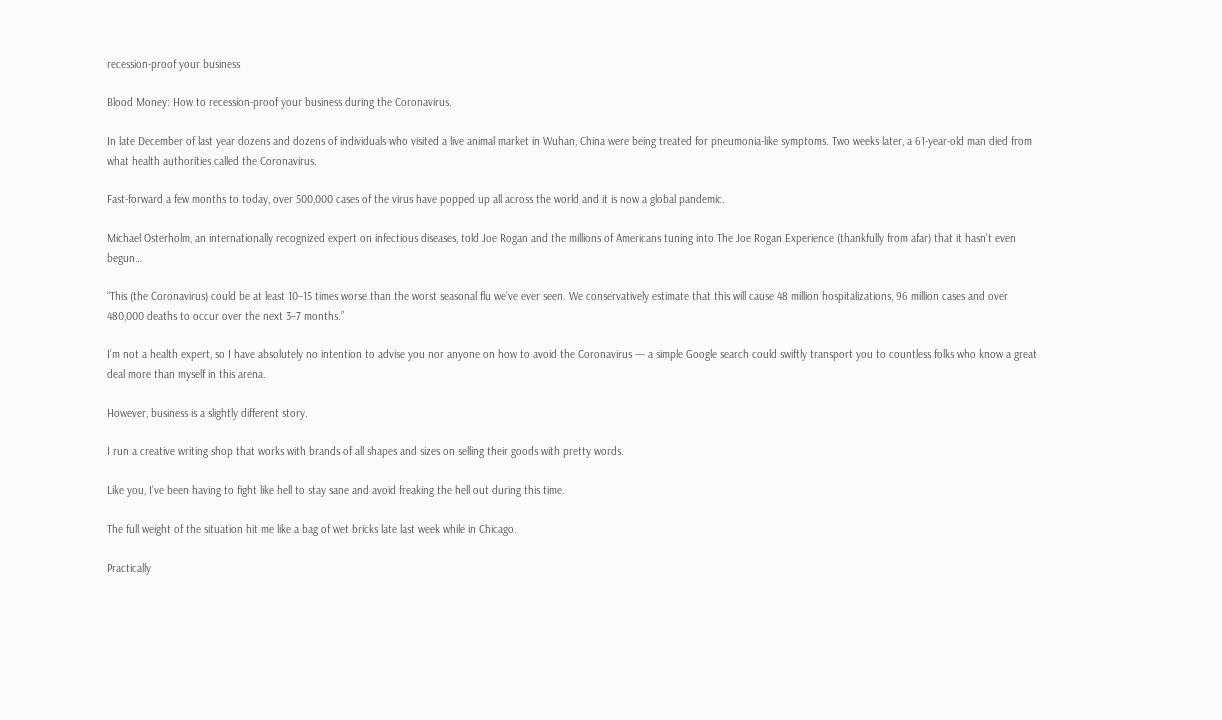recession-proof your business

Blood Money: How to recession-proof your business during the Coronavirus.

In late December of last year dozens and dozens of individuals who visited a live animal market in Wuhan, China were being treated for pneumonia-like symptoms. Two weeks later, a 61-year-old man died from what health authorities called the Coronavirus.

Fast-forward a few months to today, over 500,000 cases of the virus have popped up all across the world and it is now a global pandemic.

Michael Osterholm, an internationally recognized expert on infectious diseases, told Joe Rogan and the millions of Americans tuning into The Joe Rogan Experience (thankfully from afar) that it hasn’t even begun…

“This (the Coronavirus) could be at least 10–15 times worse than the worst seasonal flu we’ve ever seen. We conservatively estimate that this will cause 48 million hospitalizations, 96 million cases and over 480,000 deaths to occur over the next 3–7 months.”

I’m not a health expert, so I have absolutely no intention to advise you nor anyone on how to avoid the Coronavirus –– a simple Google search could swiftly transport you to countless folks who know a great deal more than myself in this arena.

However, business is a slightly different story.

I run a creative writing shop that works with brands of all shapes and sizes on selling their goods with pretty words.

Like you, I’ve been having to fight like hell to stay sane and avoid freaking the hell out during this time.

The full weight of the situation hit me like a bag of wet bricks late last week while in Chicago.

Practically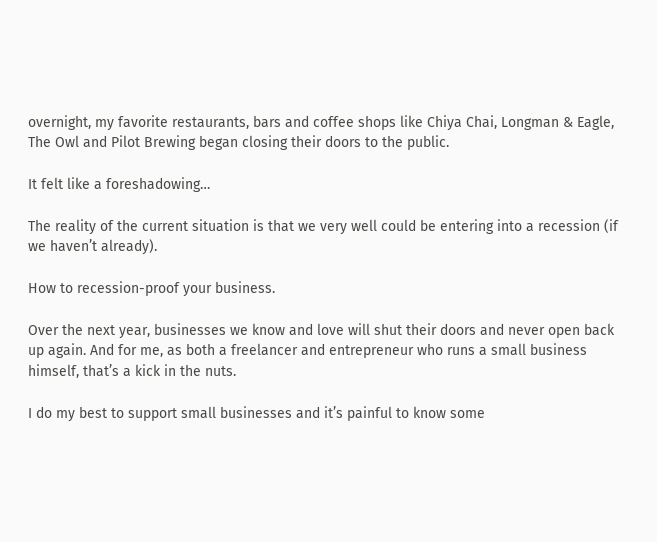overnight, my favorite restaurants, bars and coffee shops like Chiya Chai, Longman & Eagle, The Owl and Pilot Brewing began closing their doors to the public.

It felt like a foreshadowing…

The reality of the current situation is that we very well could be entering into a recession (if we haven’t already).

How to recession-proof your business.

Over the next year, businesses we know and love will shut their doors and never open back up again. And for me, as both a freelancer and entrepreneur who runs a small business himself, that’s a kick in the nuts.

I do my best to support small businesses and it’s painful to know some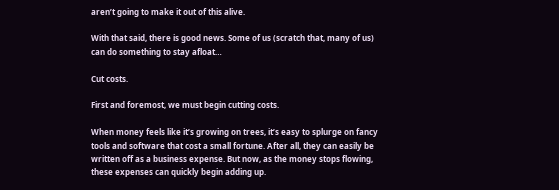aren’t going to make it out of this alive.

With that said, there is good news. Some of us (scratch that, many of us) can do something to stay afloat…

Cut costs.

First and foremost, we must begin cutting costs.

When money feels like it’s growing on trees, it’s easy to splurge on fancy tools and software that cost a small fortune. After all, they can easily be written off as a business expense. But now, as the money stops flowing, these expenses can quickly begin adding up.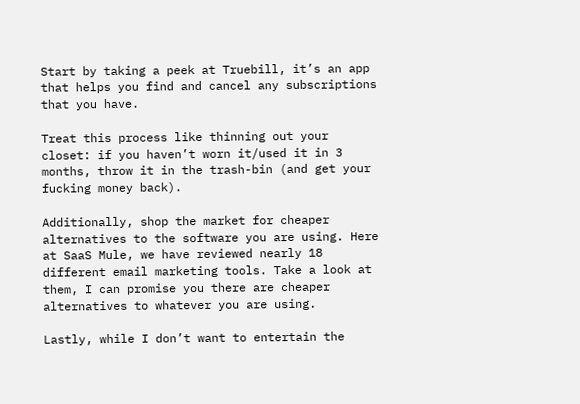Start by taking a peek at Truebill, it’s an app that helps you find and cancel any subscriptions that you have.

Treat this process like thinning out your closet: if you haven’t worn it/used it in 3 months, throw it in the trash-bin (and get your fucking money back).

Additionally, shop the market for cheaper alternatives to the software you are using. Here at SaaS Mule, we have reviewed nearly 18 different email marketing tools. Take a look at them, I can promise you there are cheaper alternatives to whatever you are using.

Lastly, while I don’t want to entertain the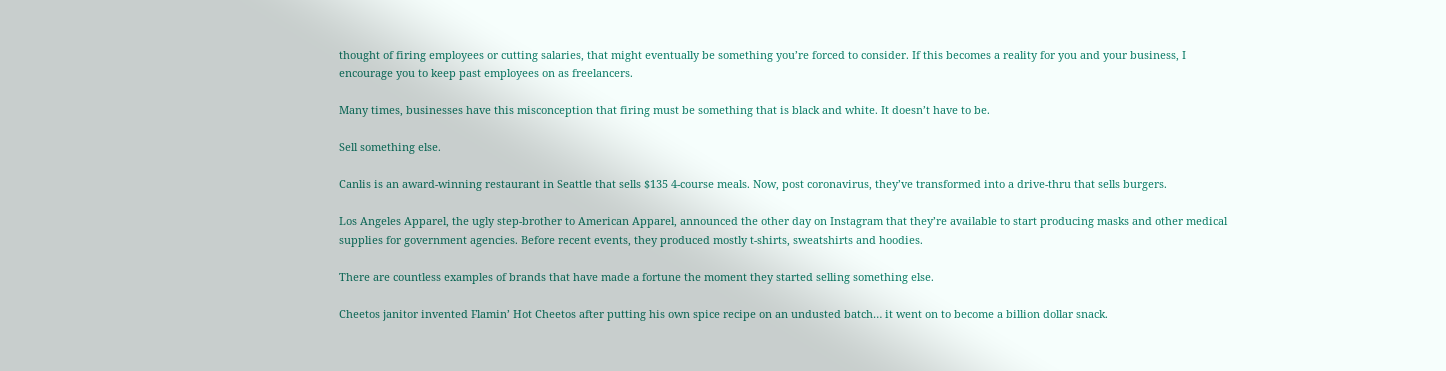thought of firing employees or cutting salaries, that might eventually be something you’re forced to consider. If this becomes a reality for you and your business, I encourage you to keep past employees on as freelancers.

Many times, businesses have this misconception that firing must be something that is black and white. It doesn’t have to be.

Sell something else.

Canlis is an award-winning restaurant in Seattle that sells $135 4-course meals. Now, post coronavirus, they’ve transformed into a drive-thru that sells burgers.

Los Angeles Apparel, the ugly step-brother to American Apparel, announced the other day on Instagram that they’re available to start producing masks and other medical supplies for government agencies. Before recent events, they produced mostly t-shirts, sweatshirts and hoodies.

There are countless examples of brands that have made a fortune the moment they started selling something else.

Cheetos janitor invented Flamin’ Hot Cheetos after putting his own spice recipe on an undusted batch… it went on to become a billion dollar snack.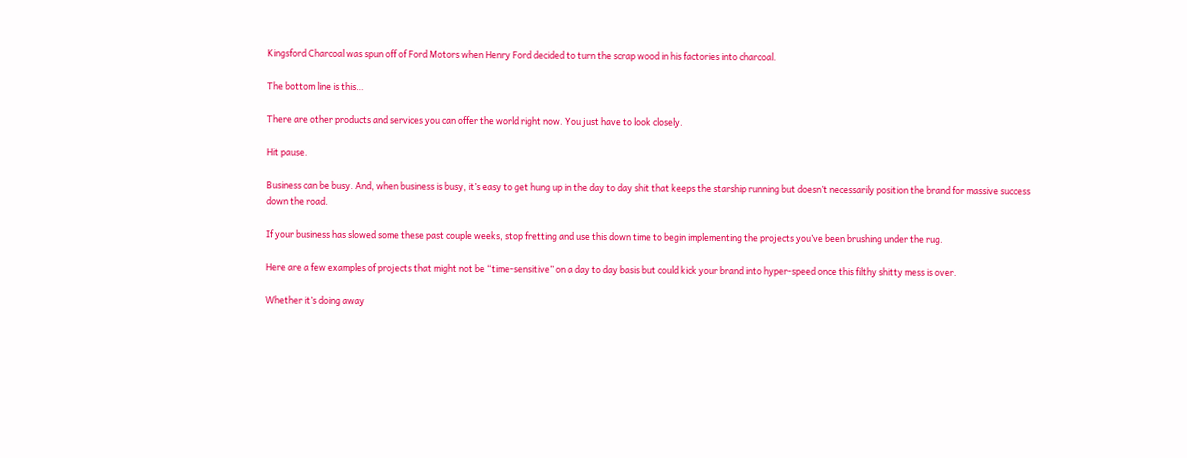Kingsford Charcoal was spun off of Ford Motors when Henry Ford decided to turn the scrap wood in his factories into charcoal.

The bottom line is this…

There are other products and services you can offer the world right now. You just have to look closely.

Hit pause.

Business can be busy. And, when business is busy, it’s easy to get hung up in the day to day shit that keeps the starship running but doesn’t necessarily position the brand for massive success down the road.

If your business has slowed some these past couple weeks, stop fretting and use this down time to begin implementing the projects you’ve been brushing under the rug.

Here are a few examples of projects that might not be “time-sensitive” on a day to day basis but could kick your brand into hyper-speed once this filthy shitty mess is over.

Whether it’s doing away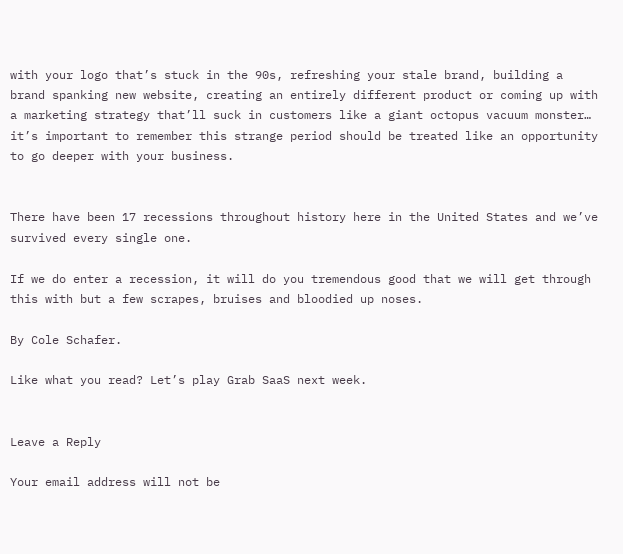with your logo that’s stuck in the 90s, refreshing your stale brand, building a brand spanking new website, creating an entirely different product or coming up with a marketing strategy that’ll suck in customers like a giant octopus vacuum monster… it’s important to remember this strange period should be treated like an opportunity to go deeper with your business.


There have been 17 recessions throughout history here in the United States and we’ve survived every single one.

If we do enter a recession, it will do you tremendous good that we will get through this with but a few scrapes, bruises and bloodied up noses.

By Cole Schafer.

Like what you read? Let’s play Grab SaaS next week.


Leave a Reply

Your email address will not be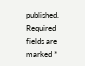published. Required fields are marked *